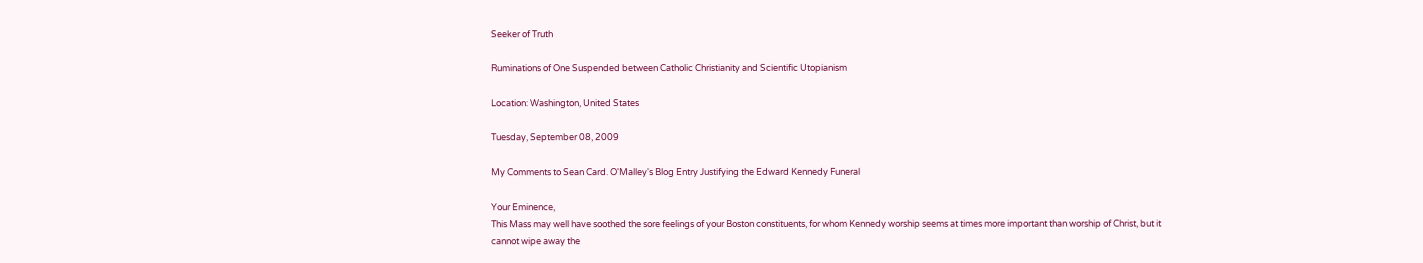Seeker of Truth

Ruminations of One Suspended between Catholic Christianity and Scientific Utopianism

Location: Washington, United States

Tuesday, September 08, 2009

My Comments to Sean Card. O'Malley's Blog Entry Justifying the Edward Kennedy Funeral

Your Eminence,
This Mass may well have soothed the sore feelings of your Boston constituents, for whom Kennedy worship seems at times more important than worship of Christ, but it cannot wipe away the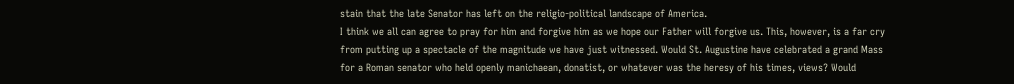stain that the late Senator has left on the religio-political landscape of America.
I think we all can agree to pray for him and forgive him as we hope our Father will forgive us. This, however, is a far cry from putting up a spectacle of the magnitude we have just witnessed. Would St. Augustine have celebrated a grand Mass for a Roman senator who held openly manichaean, donatist, or whatever was the heresy of his times, views? Would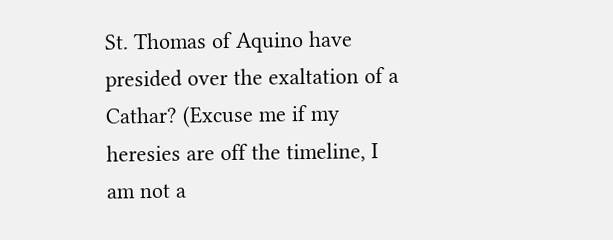St. Thomas of Aquino have presided over the exaltation of a Cathar? (Excuse me if my heresies are off the timeline, I am not a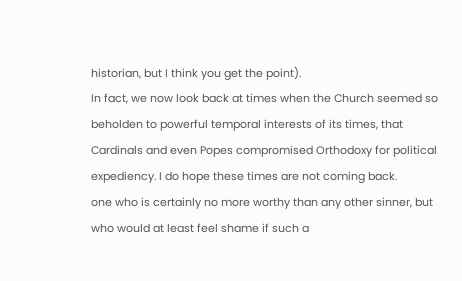historian, but I think you get the point).
In fact, we now look back at times when the Church seemed so beholden to powerful temporal interests of its times, that Cardinals and even Popes compromised Orthodoxy for political expediency. I do hope these times are not coming back.
one who is certainly no more worthy than any other sinner, but who would at least feel shame if such a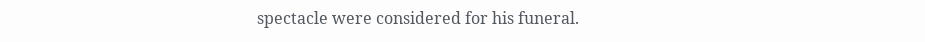spectacle were considered for his funeral.